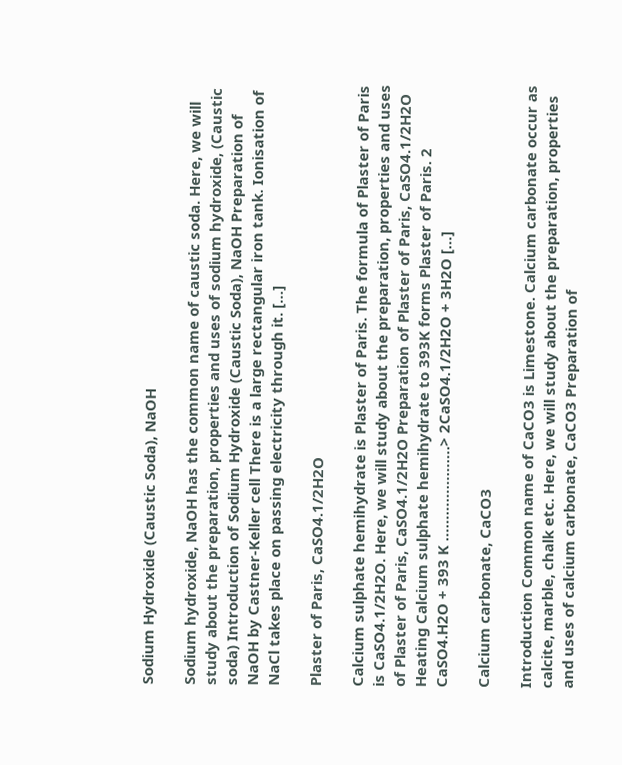Sodium Hydroxide (Caustic Soda), NaOH

Sodium hydroxide, NaOH has the common name of caustic soda. Here, we will study about the preparation, properties and uses of sodium hydroxide, (Caustic soda) Introduction of Sodium Hydroxide (Caustic Soda), NaOH Preparation of NaOH by Castner-Keller cell There is a large rectangular iron tank. Ionisation of NaCl takes place on passing electricity through it. […]

Plaster of Paris, CaSO4.1/2H2O

Calcium sulphate hemihydrate is Plaster of Paris. The formula of Plaster of Paris is CaSO4.1/2H2O. Here, we will study about the preparation, properties and uses of Plaster of Paris, CaSO4.1/2H2O Preparation of Plaster of Paris, CaSO4.1/2H2O Heating Calcium sulphate hemihydrate to 393K forms Plaster of Paris. 2 CaSO4.H2O + 393 K ………………….> 2CaSO4.1/2H2O + 3H2O […]

Calcium carbonate, CaCO3

Introduction Common name of CaCO3 is Limestone. Calcium carbonate occur as calcite, marble, chalk etc. Here, we will study about the preparation, properties and uses of calcium carbonate, CaCO3 Preparation of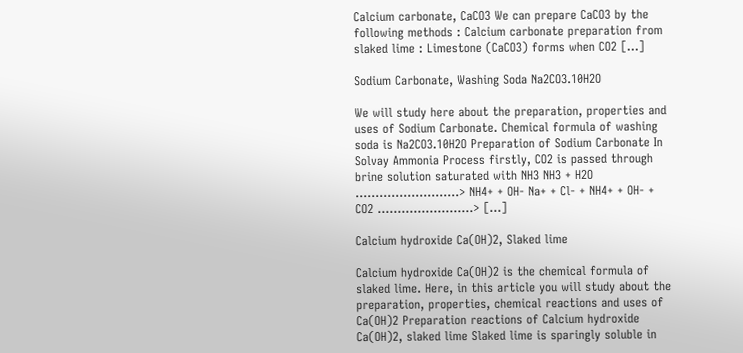Calcium carbonate, CaCO3 We can prepare CaCO3 by the following methods : Calcium carbonate preparation from slaked lime : Limestone (CaCO3) forms when CO2 […]

Sodium Carbonate, Washing Soda Na2CO3.10H2O

We will study here about the preparation, properties and uses of Sodium Carbonate. Chemical formula of washing soda is Na2CO3.10H2O Preparation of Sodium Carbonate In Solvay Ammonia Process firstly, CO2 is passed through brine solution saturated with NH3 NH3 + H2O ……………………..> NH4+ + OH- Na+ + Cl- + NH4+ + OH- + CO2 ……………………> […]

Calcium hydroxide Ca(OH)2, Slaked lime

Calcium hydroxide Ca(OH)2 is the chemical formula of slaked lime. Here, in this article you will study about the preparation, properties, chemical reactions and uses of Ca(OH)2 Preparation reactions of Calcium hydroxide Ca(OH)2, slaked lime Slaked lime is sparingly soluble in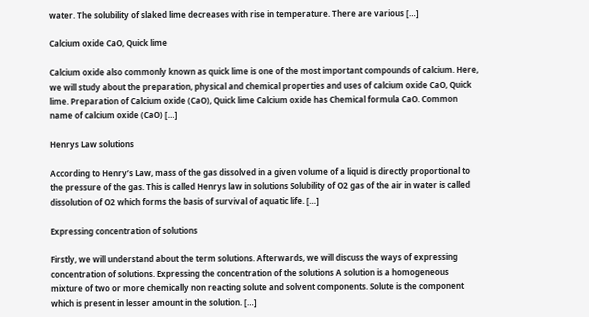water. The solubility of slaked lime decreases with rise in temperature. There are various […]

Calcium oxide CaO, Quick lime

Calcium oxide also commonly known as quick lime is one of the most important compounds of calcium. Here, we will study about the preparation, physical and chemical properties and uses of calcium oxide CaO, Quick lime. Preparation of Calcium oxide (CaO), Quick lime Calcium oxide has Chemical formula CaO. Common name of calcium oxide (CaO) […]

Henrys Law solutions

According to Henry’s Law, mass of the gas dissolved in a given volume of a liquid is directly proportional to the pressure of the gas. This is called Henrys law in solutions Solubility of O2 gas of the air in water is called dissolution of O2 which forms the basis of survival of aquatic life. […]

Expressing concentration of solutions

Firstly, we will understand about the term solutions. Afterwards, we will discuss the ways of expressing concentration of solutions. Expressing the concentration of the solutions A solution is a homogeneous mixture of two or more chemically non reacting solute and solvent components. Solute is the component which is present in lesser amount in the solution. […]